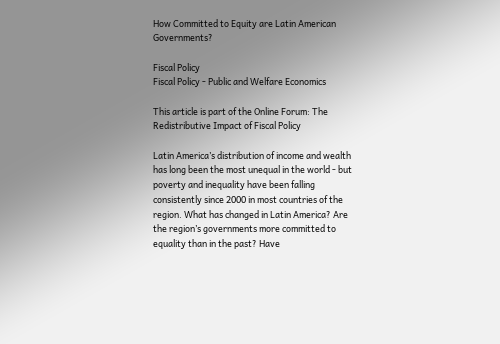How Committed to Equity are Latin American Governments?

Fiscal Policy
Fiscal Policy - Public and Welfare Economics

This article is part of the Online Forum: The Redistributive Impact of Fiscal Policy

Latin America’s distribution of income and wealth has long been the most unequal in the world - but poverty and inequality have been falling consistently since 2000 in most countries of the region. What has changed in Latin America? Are the region’s governments more committed to equality than in the past? Have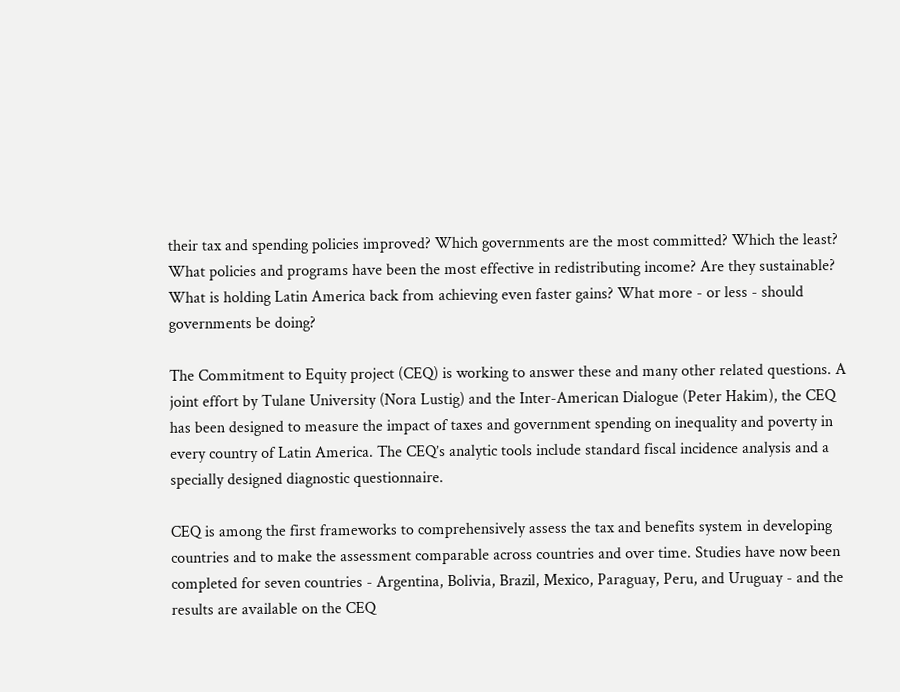their tax and spending policies improved? Which governments are the most committed? Which the least? What policies and programs have been the most effective in redistributing income? Are they sustainable? What is holding Latin America back from achieving even faster gains? What more - or less - should governments be doing?

The Commitment to Equity project (CEQ) is working to answer these and many other related questions. A joint effort by Tulane University (Nora Lustig) and the Inter-American Dialogue (Peter Hakim), the CEQ has been designed to measure the impact of taxes and government spending on inequality and poverty in every country of Latin America. The CEQ’s analytic tools include standard fiscal incidence analysis and a specially designed diagnostic questionnaire.

CEQ is among the first frameworks to comprehensively assess the tax and benefits system in developing countries and to make the assessment comparable across countries and over time. Studies have now been completed for seven countries - Argentina, Bolivia, Brazil, Mexico, Paraguay, Peru, and Uruguay - and the results are available on the CEQ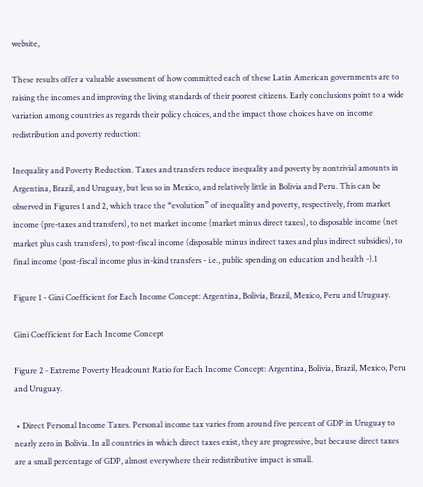website,

These results offer a valuable assessment of how committed each of these Latin American governments are to raising the incomes and improving the living standards of their poorest citizens. Early conclusions point to a wide variation among countries as regards their policy choices, and the impact those choices have on income redistribution and poverty reduction:

Inequality and Poverty Reduction. Taxes and transfers reduce inequality and poverty by nontrivial amounts in Argentina, Brazil, and Uruguay, but less so in Mexico, and relatively little in Bolivia and Peru. This can be observed in Figures 1 and 2, which trace the “evolution” of inequality and poverty, respectively, from market income (pre-taxes and transfers), to net market income (market minus direct taxes), to disposable income (net market plus cash transfers), to post-fiscal income (disposable minus indirect taxes and plus indirect subsidies), to final income (post-fiscal income plus in-kind transfers - i.e., public spending on education and health -).1

Figure 1 - Gini Coefficient for Each Income Concept: Argentina, Bolivia, Brazil, Mexico, Peru and Uruguay.

Gini Coefficient for Each Income Concept

Figure 2 - Extreme Poverty Headcount Ratio for Each Income Concept: Argentina, Bolivia, Brazil, Mexico, Peru and Uruguay.

 • Direct Personal Income Taxes. Personal income tax varies from around five percent of GDP in Uruguay to nearly zero in Bolivia. In all countries in which direct taxes exist, they are progressive, but because direct taxes are a small percentage of GDP, almost everywhere their redistributive impact is small.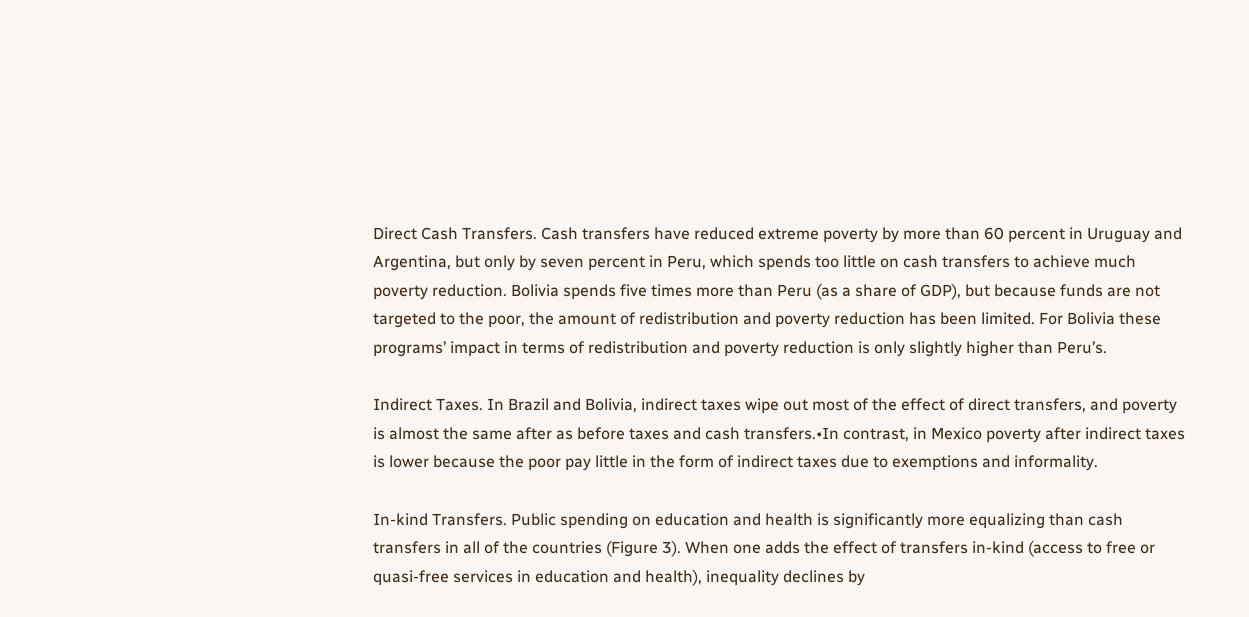Direct Cash Transfers. Cash transfers have reduced extreme poverty by more than 60 percent in Uruguay and Argentina, but only by seven percent in Peru, which spends too little on cash transfers to achieve much poverty reduction. Bolivia spends five times more than Peru (as a share of GDP), but because funds are not targeted to the poor, the amount of redistribution and poverty reduction has been limited. For Bolivia these programs’ impact in terms of redistribution and poverty reduction is only slightly higher than Peru’s.

Indirect Taxes. In Brazil and Bolivia, indirect taxes wipe out most of the effect of direct transfers, and poverty is almost the same after as before taxes and cash transfers.•In contrast, in Mexico poverty after indirect taxes is lower because the poor pay little in the form of indirect taxes due to exemptions and informality.

In-kind Transfers. Public spending on education and health is significantly more equalizing than cash transfers in all of the countries (Figure 3). When one adds the effect of transfers in-kind (access to free or quasi-free services in education and health), inequality declines by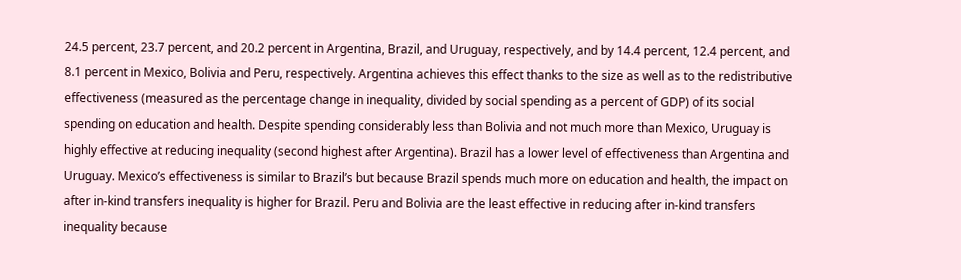24.5 percent, 23.7 percent, and 20.2 percent in Argentina, Brazil, and Uruguay, respectively, and by 14.4 percent, 12.4 percent, and 8.1 percent in Mexico, Bolivia and Peru, respectively. Argentina achieves this effect thanks to the size as well as to the redistributive effectiveness (measured as the percentage change in inequality, divided by social spending as a percent of GDP) of its social spending on education and health. Despite spending considerably less than Bolivia and not much more than Mexico, Uruguay is highly effective at reducing inequality (second highest after Argentina). Brazil has a lower level of effectiveness than Argentina and Uruguay. Mexico’s effectiveness is similar to Brazil’s but because Brazil spends much more on education and health, the impact on after in-kind transfers inequality is higher for Brazil. Peru and Bolivia are the least effective in reducing after in-kind transfers inequality because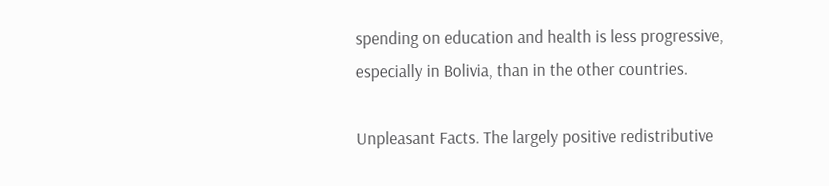spending on education and health is less progressive, especially in Bolivia, than in the other countries.

Unpleasant Facts. The largely positive redistributive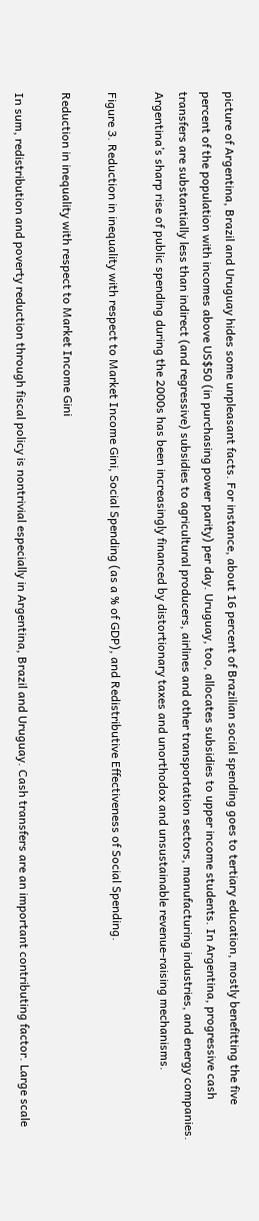picture of Argentina, Brazil and Uruguay hides some unpleasant facts. For instance, about 16 percent of Brazilian social spending goes to tertiary education, mostly benefitting the five percent of the population with incomes above US$50 (in purchasing power parity) per day. Uruguay, too, allocates subsidies to upper income students. In Argentina, progressive cash transfers are substantially less than indirect (and regressive) subsidies to agricultural producers, airlines and other transportation sectors, manufacturing industries, and energy companies. Argentina’s sharp rise of public spending during the 2000s has been increasingly financed by distortionary taxes and unorthodox and unsustainable revenue-raising mechanisms.

Figure 3. Reduction in inequality with respect to Market Income Gini, Social Spending (as a % of GDP), and Redistributive Effectiveness of Social Spending.

Reduction in inequality with respect to Market Income Gini

In sum, redistribution and poverty reduction through fiscal policy is nontrivial especially in Argentina, Brazil and Uruguay. Cash transfers are an important contributing factor. Large scale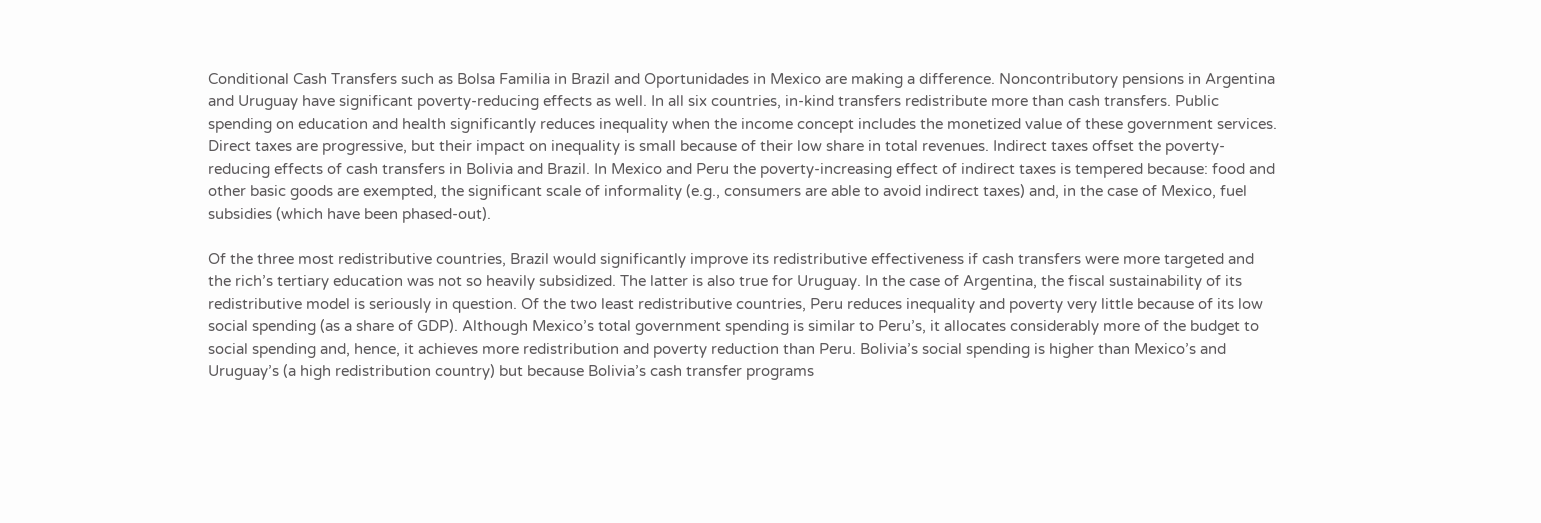Conditional Cash Transfers such as Bolsa Familia in Brazil and Oportunidades in Mexico are making a difference. Noncontributory pensions in Argentina and Uruguay have significant poverty-reducing effects as well. In all six countries, in-kind transfers redistribute more than cash transfers. Public spending on education and health significantly reduces inequality when the income concept includes the monetized value of these government services. Direct taxes are progressive, but their impact on inequality is small because of their low share in total revenues. Indirect taxes offset the poverty-reducing effects of cash transfers in Bolivia and Brazil. In Mexico and Peru the poverty-increasing effect of indirect taxes is tempered because: food and other basic goods are exempted, the significant scale of informality (e.g., consumers are able to avoid indirect taxes) and, in the case of Mexico, fuel subsidies (which have been phased-out).

Of the three most redistributive countries, Brazil would significantly improve its redistributive effectiveness if cash transfers were more targeted and the rich’s tertiary education was not so heavily subsidized. The latter is also true for Uruguay. In the case of Argentina, the fiscal sustainability of its redistributive model is seriously in question. Of the two least redistributive countries, Peru reduces inequality and poverty very little because of its low social spending (as a share of GDP). Although Mexico’s total government spending is similar to Peru’s, it allocates considerably more of the budget to social spending and, hence, it achieves more redistribution and poverty reduction than Peru. Bolivia’s social spending is higher than Mexico’s and Uruguay’s (a high redistribution country) but because Bolivia’s cash transfer programs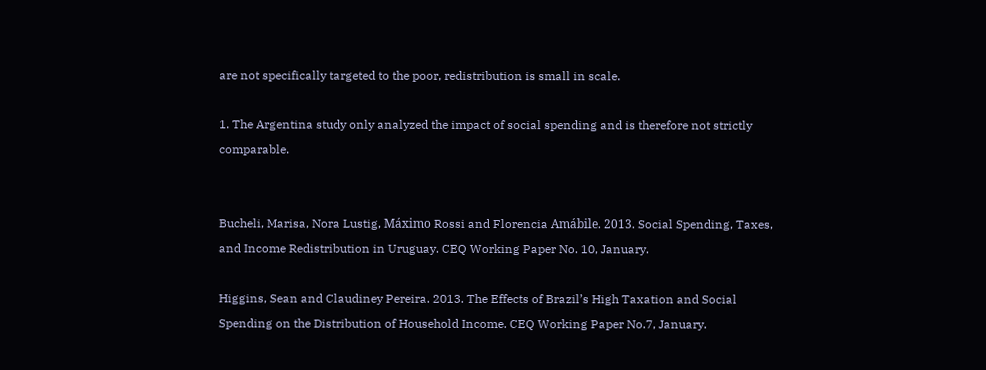are not specifically targeted to the poor, redistribution is small in scale.

1. The Argentina study only analyzed the impact of social spending and is therefore not strictly comparable.


Bucheli, Marisa, Nora Lustig, Máximo Rossi and Florencia Amábile. 2013. Social Spending, Taxes, and Income Redistribution in Uruguay. CEQ Working Paper No. 10, January.

Higgins, Sean and Claudiney Pereira. 2013. The Effects of Brazil’s High Taxation and Social Spending on the Distribution of Household Income. CEQ Working Paper No.7, January.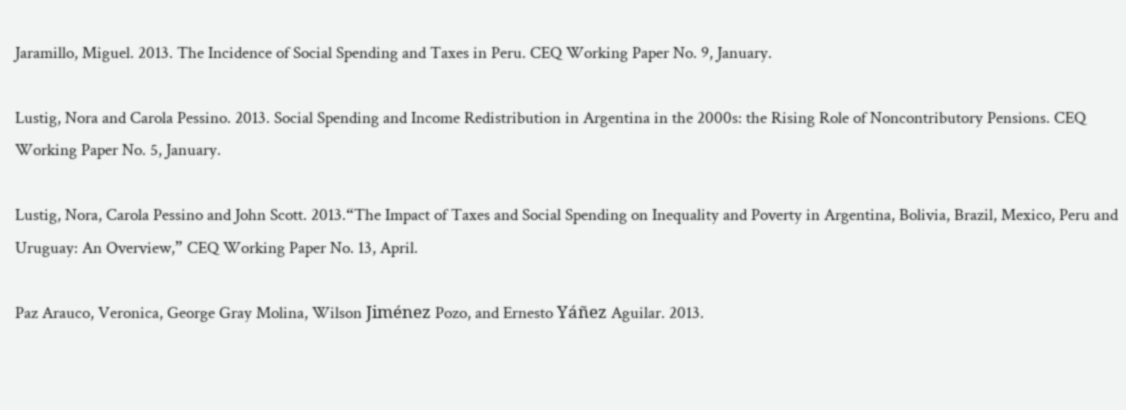Jaramillo, Miguel. 2013. The Incidence of Social Spending and Taxes in Peru. CEQ Working Paper No. 9, January.

Lustig, Nora and Carola Pessino. 2013. Social Spending and Income Redistribution in Argentina in the 2000s: the Rising Role of Noncontributory Pensions. CEQ Working Paper No. 5, January.

Lustig, Nora, Carola Pessino and John Scott. 2013.“The Impact of Taxes and Social Spending on Inequality and Poverty in Argentina, Bolivia, Brazil, Mexico, Peru and Uruguay: An Overview,” CEQ Working Paper No. 13, April.

Paz Arauco, Veronica, George Gray Molina, Wilson Jiménez Pozo, and Ernesto Yáñez Aguilar. 2013.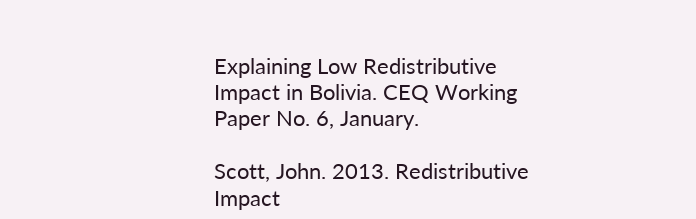Explaining Low Redistributive Impact in Bolivia. CEQ Working Paper No. 6, January.

Scott, John. 2013. Redistributive Impact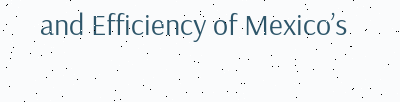and Efficiency of Mexico’s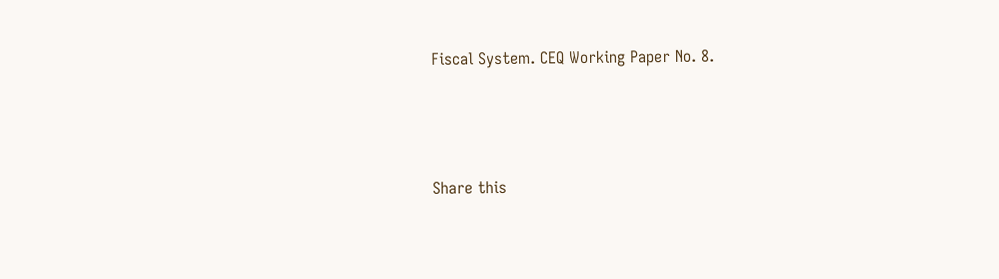Fiscal System. CEQ Working Paper No. 8.



Share this